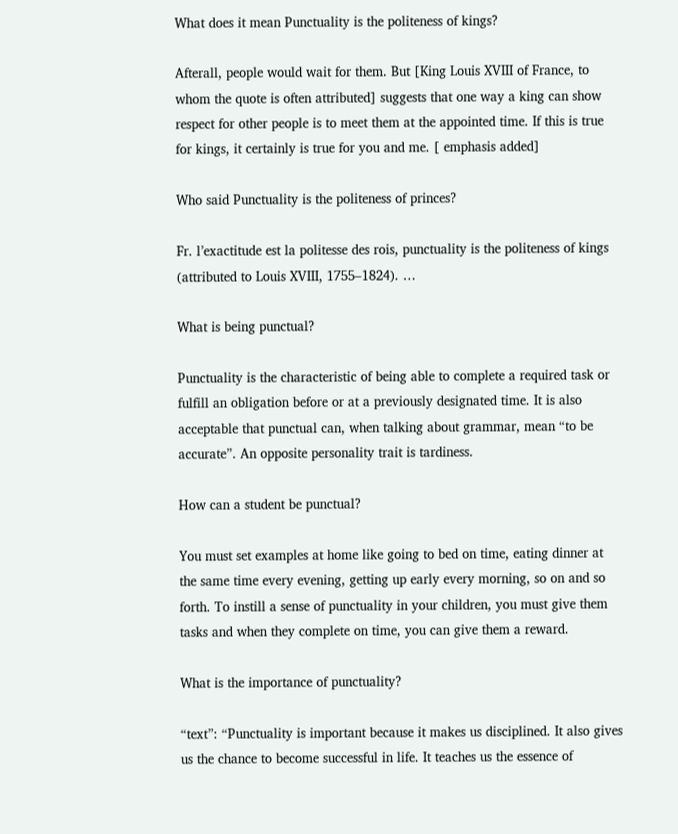What does it mean Punctuality is the politeness of kings?

Afterall, people would wait for them. But [King Louis XVIII of France, to whom the quote is often attributed] suggests that one way a king can show respect for other people is to meet them at the appointed time. If this is true for kings, it certainly is true for you and me. [ emphasis added]

Who said Punctuality is the politeness of princes?

Fr. l’exactitude est la politesse des rois, punctuality is the politeness of kings (attributed to Louis XVIII, 1755–1824). …

What is being punctual?

Punctuality is the characteristic of being able to complete a required task or fulfill an obligation before or at a previously designated time. It is also acceptable that punctual can, when talking about grammar, mean “to be accurate”. An opposite personality trait is tardiness.

How can a student be punctual?

You must set examples at home like going to bed on time, eating dinner at the same time every evening, getting up early every morning, so on and so forth. To instill a sense of punctuality in your children, you must give them tasks and when they complete on time, you can give them a reward.

What is the importance of punctuality?

“text”: “Punctuality is important because it makes us disciplined. It also gives us the chance to become successful in life. It teaches us the essence of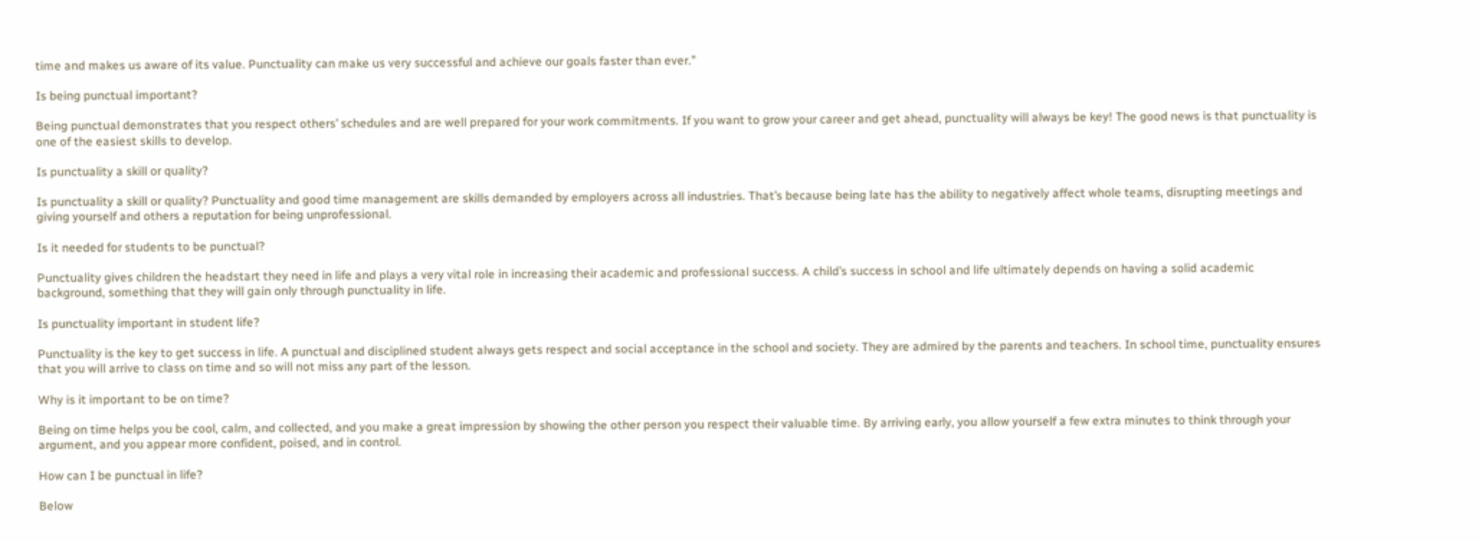time and makes us aware of its value. Punctuality can make us very successful and achieve our goals faster than ever.”

Is being punctual important?

Being punctual demonstrates that you respect others’ schedules and are well prepared for your work commitments. If you want to grow your career and get ahead, punctuality will always be key! The good news is that punctuality is one of the easiest skills to develop.

Is punctuality a skill or quality?

Is punctuality a skill or quality? Punctuality and good time management are skills demanded by employers across all industries. That’s because being late has the ability to negatively affect whole teams, disrupting meetings and giving yourself and others a reputation for being unprofessional.

Is it needed for students to be punctual?

Punctuality gives children the headstart they need in life and plays a very vital role in increasing their academic and professional success. A child’s success in school and life ultimately depends on having a solid academic background, something that they will gain only through punctuality in life.

Is punctuality important in student life?

Punctuality is the key to get success in life. A punctual and disciplined student always gets respect and social acceptance in the school and society. They are admired by the parents and teachers. In school time, punctuality ensures that you will arrive to class on time and so will not miss any part of the lesson.

Why is it important to be on time?

Being on time helps you be cool, calm, and collected, and you make a great impression by showing the other person you respect their valuable time. By arriving early, you allow yourself a few extra minutes to think through your argument, and you appear more confident, poised, and in control.

How can I be punctual in life?

Below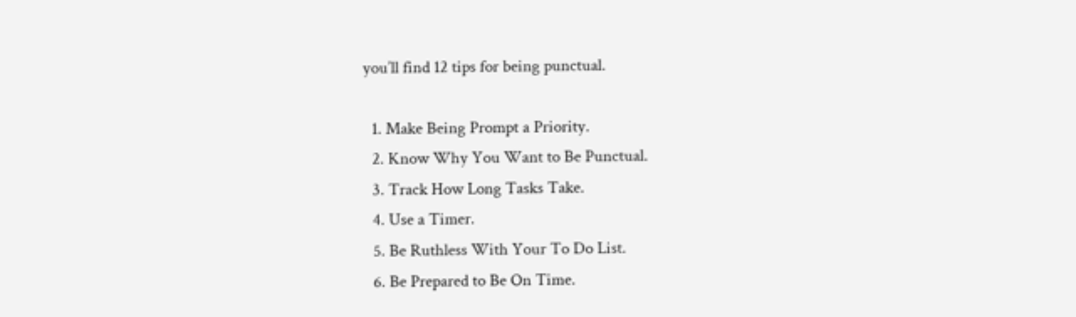you’ll find 12 tips for being punctual.

  1. Make Being Prompt a Priority.
  2. Know Why You Want to Be Punctual.
  3. Track How Long Tasks Take.
  4. Use a Timer.
  5. Be Ruthless With Your To Do List.
  6. Be Prepared to Be On Time.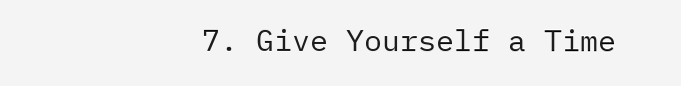7. Give Yourself a Time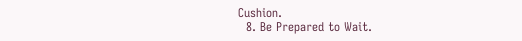Cushion.
  8. Be Prepared to Wait.